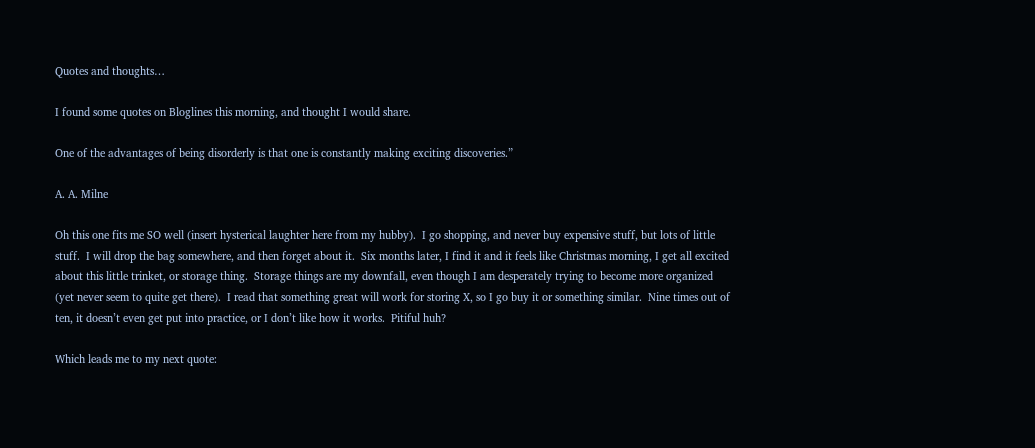Quotes and thoughts…

I found some quotes on Bloglines this morning, and thought I would share.

One of the advantages of being disorderly is that one is constantly making exciting discoveries.”

A. A. Milne

Oh this one fits me SO well (insert hysterical laughter here from my hubby).  I go shopping, and never buy expensive stuff, but lots of little stuff.  I will drop the bag somewhere, and then forget about it.  Six months later, I find it and it feels like Christmas morning, I get all excited about this little trinket, or storage thing.  Storage things are my downfall, even though I am desperately trying to become more organized (yet never seem to quite get there).  I read that something great will work for storing X, so I go buy it or something similar.  Nine times out of ten, it doesn’t even get put into practice, or I don’t like how it works.  Pitiful huh?

Which leads me to my next quote: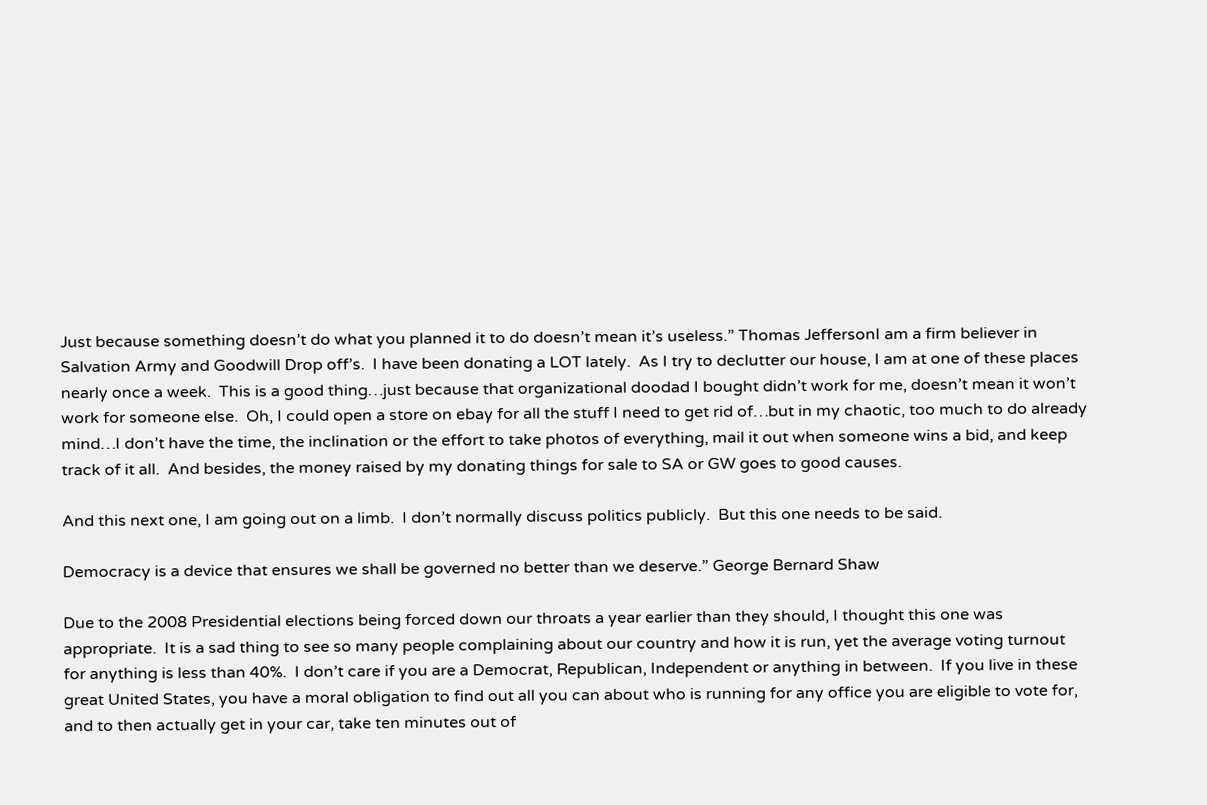Just because something doesn’t do what you planned it to do doesn’t mean it’s useless.” Thomas JeffersonI am a firm believer in Salvation Army and Goodwill Drop off’s.  I have been donating a LOT lately.  As I try to declutter our house, I am at one of these places nearly once a week.  This is a good thing…just because that organizational doodad I bought didn’t work for me, doesn’t mean it won’t work for someone else.  Oh, I could open a store on ebay for all the stuff I need to get rid of…but in my chaotic, too much to do already mind…I don’t have the time, the inclination or the effort to take photos of everything, mail it out when someone wins a bid, and keep track of it all.  And besides, the money raised by my donating things for sale to SA or GW goes to good causes.

And this next one, I am going out on a limb.  I don’t normally discuss politics publicly.  But this one needs to be said.

Democracy is a device that ensures we shall be governed no better than we deserve.” George Bernard Shaw

Due to the 2008 Presidential elections being forced down our throats a year earlier than they should, I thought this one was appropriate.  It is a sad thing to see so many people complaining about our country and how it is run, yet the average voting turnout for anything is less than 40%.  I don’t care if you are a Democrat, Republican, Independent or anything in between.  If you live in these great United States, you have a moral obligation to find out all you can about who is running for any office you are eligible to vote for, and to then actually get in your car, take ten minutes out of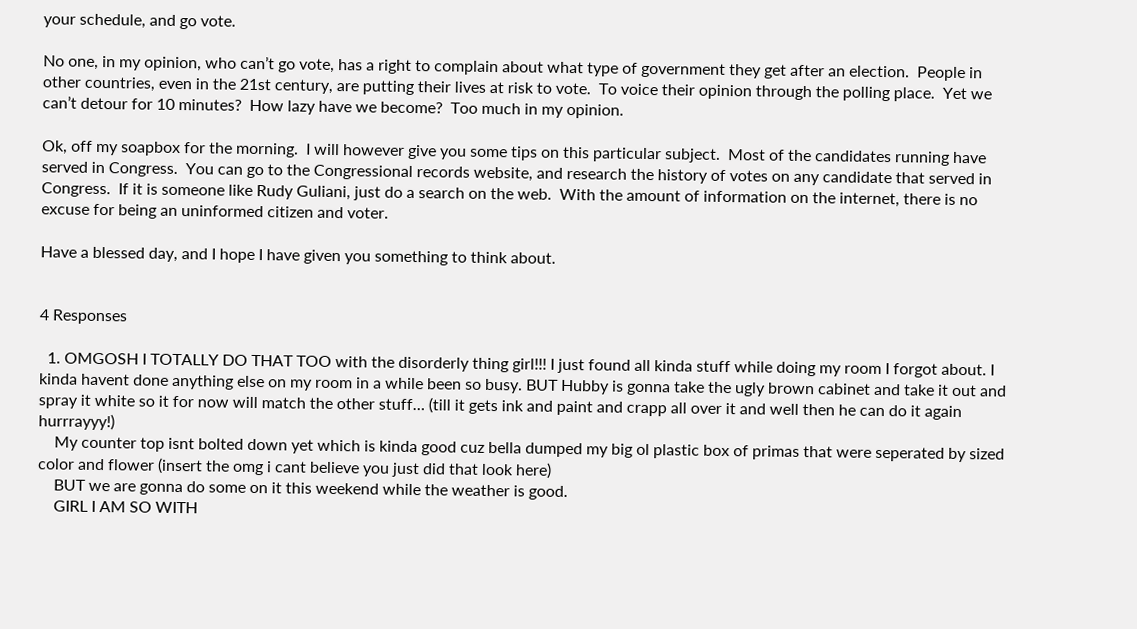your schedule, and go vote.

No one, in my opinion, who can’t go vote, has a right to complain about what type of government they get after an election.  People in other countries, even in the 21st century, are putting their lives at risk to vote.  To voice their opinion through the polling place.  Yet we can’t detour for 10 minutes?  How lazy have we become?  Too much in my opinion.

Ok, off my soapbox for the morning.  I will however give you some tips on this particular subject.  Most of the candidates running have served in Congress.  You can go to the Congressional records website, and research the history of votes on any candidate that served in Congress.  If it is someone like Rudy Guliani, just do a search on the web.  With the amount of information on the internet, there is no excuse for being an uninformed citizen and voter.

Have a blessed day, and I hope I have given you something to think about.


4 Responses

  1. OMGOSH I TOTALLY DO THAT TOO with the disorderly thing girl!!! I just found all kinda stuff while doing my room I forgot about. I kinda havent done anything else on my room in a while been so busy. BUT Hubby is gonna take the ugly brown cabinet and take it out and spray it white so it for now will match the other stuff… (till it gets ink and paint and crapp all over it and well then he can do it again hurrrayyy!)
    My counter top isnt bolted down yet which is kinda good cuz bella dumped my big ol plastic box of primas that were seperated by sized color and flower (insert the omg i cant believe you just did that look here)
    BUT we are gonna do some on it this weekend while the weather is good.
    GIRL I AM SO WITH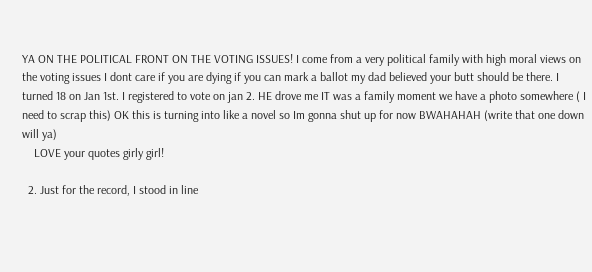YA ON THE POLITICAL FRONT ON THE VOTING ISSUES! I come from a very political family with high moral views on the voting issues I dont care if you are dying if you can mark a ballot my dad believed your butt should be there. I turned 18 on Jan 1st. I registered to vote on jan 2. HE drove me IT was a family moment we have a photo somewhere ( I need to scrap this) OK this is turning into like a novel so Im gonna shut up for now BWAHAHAH (write that one down will ya)
    LOVE your quotes girly girl!

  2. Just for the record, I stood in line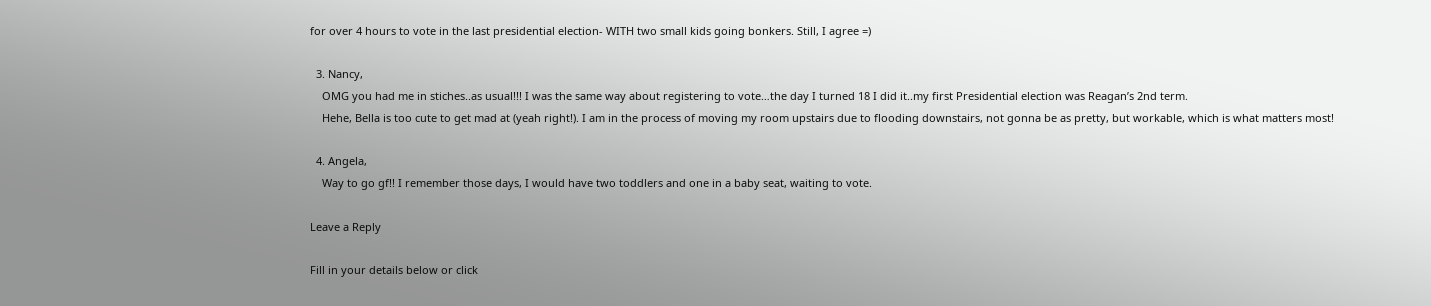for over 4 hours to vote in the last presidential election- WITH two small kids going bonkers. Still, I agree =)

  3. Nancy,
    OMG you had me in stiches..as usual!!! I was the same way about registering to vote…the day I turned 18 I did it..my first Presidential election was Reagan’s 2nd term.
    Hehe, Bella is too cute to get mad at (yeah right!). I am in the process of moving my room upstairs due to flooding downstairs, not gonna be as pretty, but workable, which is what matters most!

  4. Angela,
    Way to go gf!! I remember those days, I would have two toddlers and one in a baby seat, waiting to vote.

Leave a Reply

Fill in your details below or click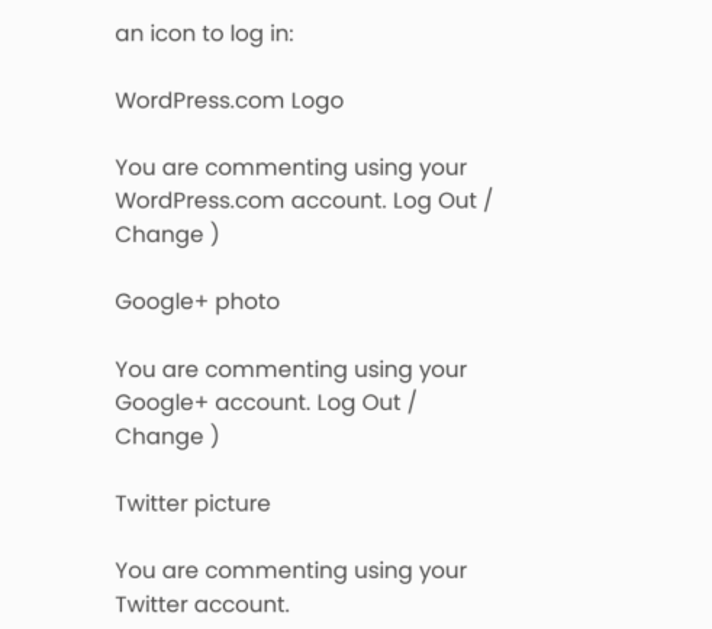an icon to log in:

WordPress.com Logo

You are commenting using your WordPress.com account. Log Out /  Change )

Google+ photo

You are commenting using your Google+ account. Log Out /  Change )

Twitter picture

You are commenting using your Twitter account.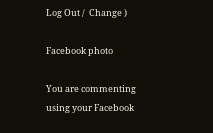Log Out /  Change )

Facebook photo

You are commenting using your Facebook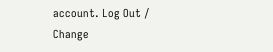account. Log Out /  Change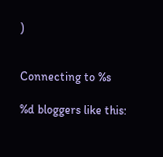)


Connecting to %s

%d bloggers like this: